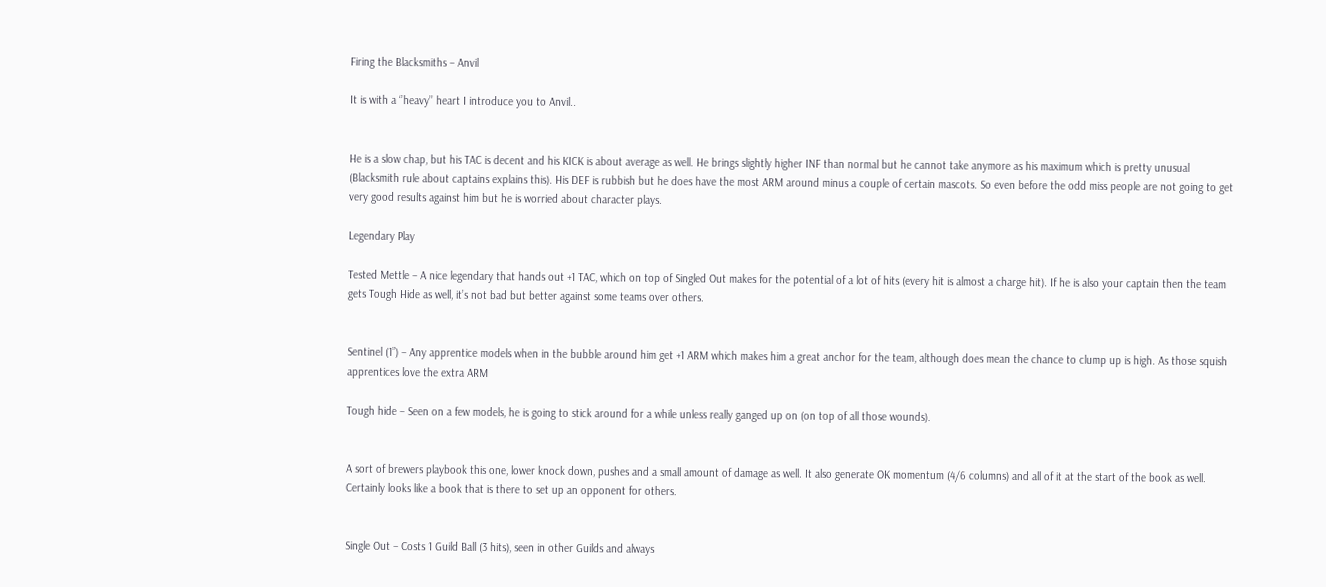Firing the Blacksmiths – Anvil

It is with a ‘’heavy’’ heart I introduce you to Anvil..


He is a slow chap, but his TAC is decent and his KICK is about average as well. He brings slightly higher INF than normal but he cannot take anymore as his maximum which is pretty unusual (Blacksmith rule about captains explains this). His DEF is rubbish but he does have the most ARM around minus a couple of certain mascots. So even before the odd miss people are not going to get very good results against him but he is worried about character plays.

Legendary Play

Tested Mettle – A nice legendary that hands out +1 TAC, which on top of Singled Out makes for the potential of a lot of hits (every hit is almost a charge hit). If he is also your captain then the team gets Tough Hide as well, it’s not bad but better against some teams over others.


Sentinel (1”) – Any apprentice models when in the bubble around him get +1 ARM which makes him a great anchor for the team, although does mean the chance to clump up is high. As those squish apprentices love the extra ARM

Tough hide – Seen on a few models, he is going to stick around for a while unless really ganged up on (on top of all those wounds).


A sort of brewers playbook this one, lower knock down, pushes and a small amount of damage as well. It also generate OK momentum (4/6 columns) and all of it at the start of the book as well. Certainly looks like a book that is there to set up an opponent for others.


Single Out – Costs 1 Guild Ball (3 hits), seen in other Guilds and always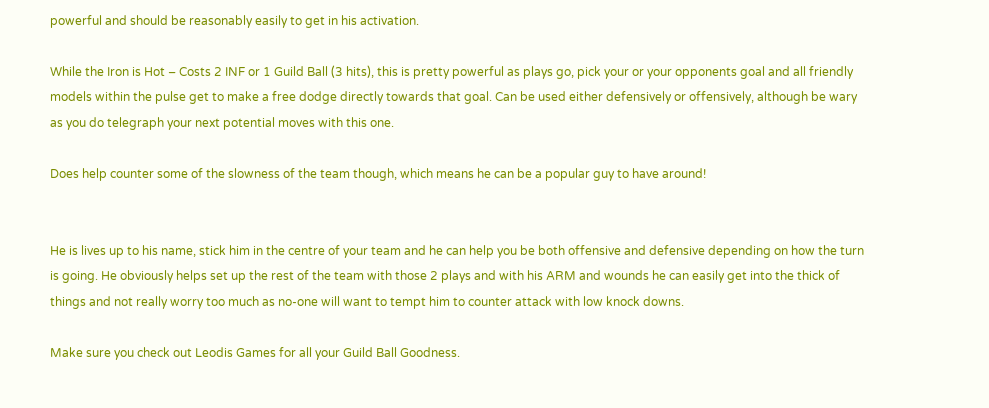powerful and should be reasonably easily to get in his activation.

While the Iron is Hot – Costs 2 INF or 1 Guild Ball (3 hits), this is pretty powerful as plays go, pick your or your opponents goal and all friendly models within the pulse get to make a free dodge directly towards that goal. Can be used either defensively or offensively, although be wary as you do telegraph your next potential moves with this one.

Does help counter some of the slowness of the team though, which means he can be a popular guy to have around!


He is lives up to his name, stick him in the centre of your team and he can help you be both offensive and defensive depending on how the turn is going. He obviously helps set up the rest of the team with those 2 plays and with his ARM and wounds he can easily get into the thick of things and not really worry too much as no-one will want to tempt him to counter attack with low knock downs.

Make sure you check out Leodis Games for all your Guild Ball Goodness.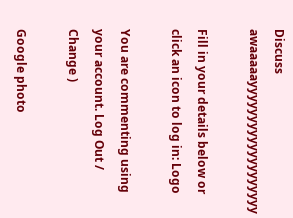Discuss awaaaaayyyyyyyyyyyyyyyyyyy

Fill in your details below or click an icon to log in: Logo

You are commenting using your account. Log Out /  Change )

Google photo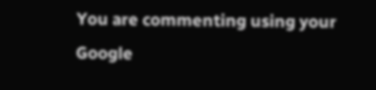You are commenting using your Google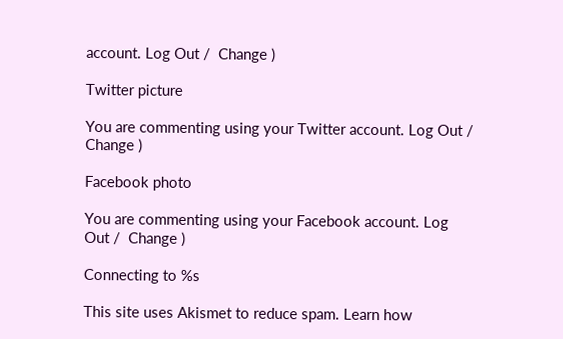account. Log Out /  Change )

Twitter picture

You are commenting using your Twitter account. Log Out /  Change )

Facebook photo

You are commenting using your Facebook account. Log Out /  Change )

Connecting to %s

This site uses Akismet to reduce spam. Learn how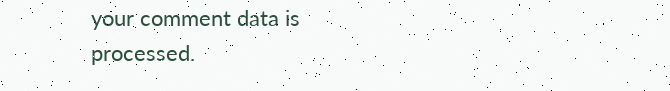your comment data is processed.